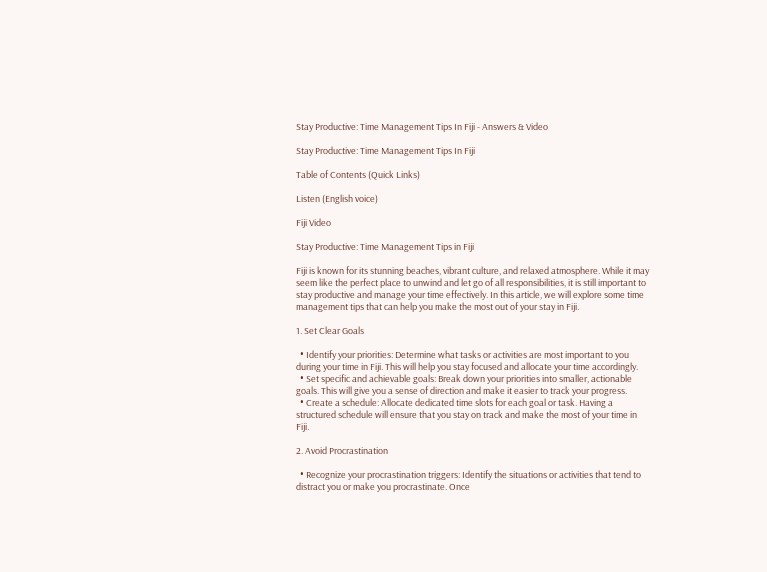Stay Productive: Time Management Tips In Fiji - Answers & Video

Stay Productive: Time Management Tips In Fiji

Table of Contents (Quick Links)

Listen (English voice)

Fiji Video

Stay Productive: Time Management Tips in Fiji

Fiji is known for its stunning beaches, vibrant culture, and relaxed atmosphere. While it may seem like the perfect place to unwind and let go of all responsibilities, it is still important to stay productive and manage your time effectively. In this article, we will explore some time management tips that can help you make the most out of your stay in Fiji.

1. Set Clear Goals

  • Identify your priorities: Determine what tasks or activities are most important to you during your time in Fiji. This will help you stay focused and allocate your time accordingly.
  • Set specific and achievable goals: Break down your priorities into smaller, actionable goals. This will give you a sense of direction and make it easier to track your progress.
  • Create a schedule: Allocate dedicated time slots for each goal or task. Having a structured schedule will ensure that you stay on track and make the most of your time in Fiji.

2. Avoid Procrastination

  • Recognize your procrastination triggers: Identify the situations or activities that tend to distract you or make you procrastinate. Once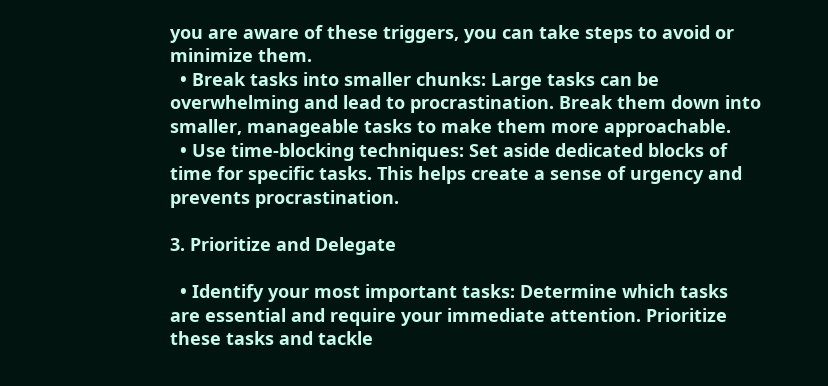you are aware of these triggers, you can take steps to avoid or minimize them.
  • Break tasks into smaller chunks: Large tasks can be overwhelming and lead to procrastination. Break them down into smaller, manageable tasks to make them more approachable.
  • Use time-blocking techniques: Set aside dedicated blocks of time for specific tasks. This helps create a sense of urgency and prevents procrastination.

3. Prioritize and Delegate

  • Identify your most important tasks: Determine which tasks are essential and require your immediate attention. Prioritize these tasks and tackle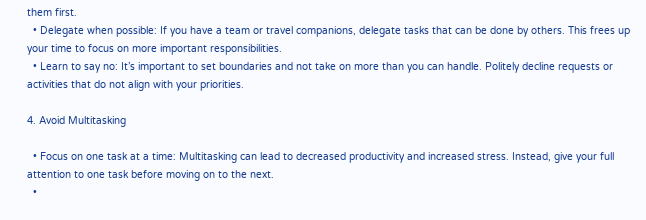them first.
  • Delegate when possible: If you have a team or travel companions, delegate tasks that can be done by others. This frees up your time to focus on more important responsibilities.
  • Learn to say no: It’s important to set boundaries and not take on more than you can handle. Politely decline requests or activities that do not align with your priorities.

4. Avoid Multitasking

  • Focus on one task at a time: Multitasking can lead to decreased productivity and increased stress. Instead, give your full attention to one task before moving on to the next.
  •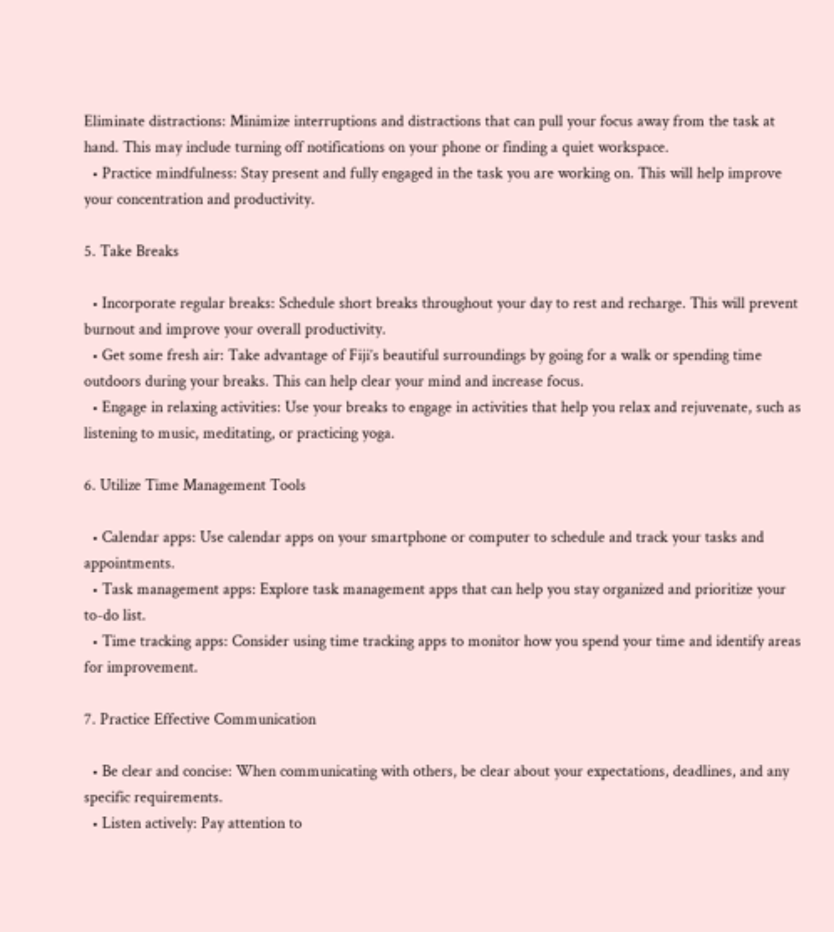Eliminate distractions: Minimize interruptions and distractions that can pull your focus away from the task at hand. This may include turning off notifications on your phone or finding a quiet workspace.
  • Practice mindfulness: Stay present and fully engaged in the task you are working on. This will help improve your concentration and productivity.

5. Take Breaks

  • Incorporate regular breaks: Schedule short breaks throughout your day to rest and recharge. This will prevent burnout and improve your overall productivity.
  • Get some fresh air: Take advantage of Fiji’s beautiful surroundings by going for a walk or spending time outdoors during your breaks. This can help clear your mind and increase focus.
  • Engage in relaxing activities: Use your breaks to engage in activities that help you relax and rejuvenate, such as listening to music, meditating, or practicing yoga.

6. Utilize Time Management Tools

  • Calendar apps: Use calendar apps on your smartphone or computer to schedule and track your tasks and appointments.
  • Task management apps: Explore task management apps that can help you stay organized and prioritize your to-do list.
  • Time tracking apps: Consider using time tracking apps to monitor how you spend your time and identify areas for improvement.

7. Practice Effective Communication

  • Be clear and concise: When communicating with others, be clear about your expectations, deadlines, and any specific requirements.
  • Listen actively: Pay attention to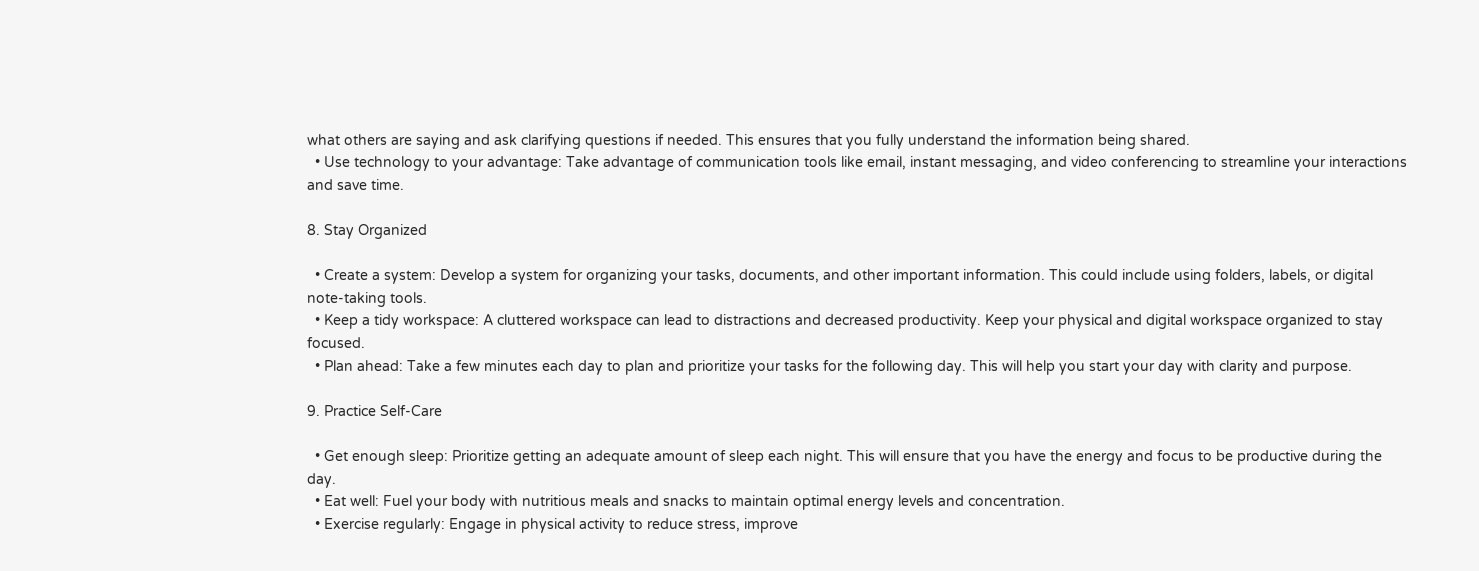what others are saying and ask clarifying questions if needed. This ensures that you fully understand the information being shared.
  • Use technology to your advantage: Take advantage of communication tools like email, instant messaging, and video conferencing to streamline your interactions and save time.

8. Stay Organized

  • Create a system: Develop a system for organizing your tasks, documents, and other important information. This could include using folders, labels, or digital note-taking tools.
  • Keep a tidy workspace: A cluttered workspace can lead to distractions and decreased productivity. Keep your physical and digital workspace organized to stay focused.
  • Plan ahead: Take a few minutes each day to plan and prioritize your tasks for the following day. This will help you start your day with clarity and purpose.

9. Practice Self-Care

  • Get enough sleep: Prioritize getting an adequate amount of sleep each night. This will ensure that you have the energy and focus to be productive during the day.
  • Eat well: Fuel your body with nutritious meals and snacks to maintain optimal energy levels and concentration.
  • Exercise regularly: Engage in physical activity to reduce stress, improve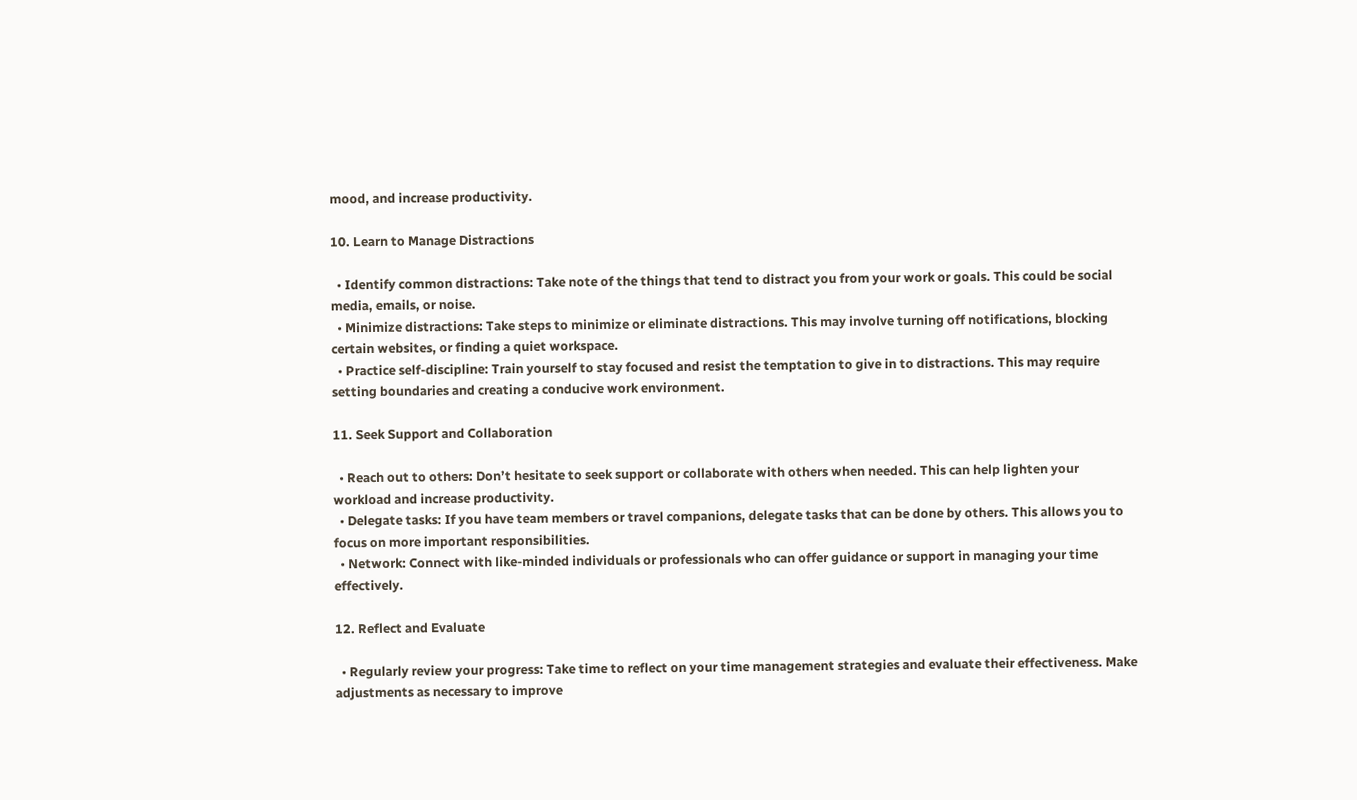mood, and increase productivity.

10. Learn to Manage Distractions

  • Identify common distractions: Take note of the things that tend to distract you from your work or goals. This could be social media, emails, or noise.
  • Minimize distractions: Take steps to minimize or eliminate distractions. This may involve turning off notifications, blocking certain websites, or finding a quiet workspace.
  • Practice self-discipline: Train yourself to stay focused and resist the temptation to give in to distractions. This may require setting boundaries and creating a conducive work environment.

11. Seek Support and Collaboration

  • Reach out to others: Don’t hesitate to seek support or collaborate with others when needed. This can help lighten your workload and increase productivity.
  • Delegate tasks: If you have team members or travel companions, delegate tasks that can be done by others. This allows you to focus on more important responsibilities.
  • Network: Connect with like-minded individuals or professionals who can offer guidance or support in managing your time effectively.

12. Reflect and Evaluate

  • Regularly review your progress: Take time to reflect on your time management strategies and evaluate their effectiveness. Make adjustments as necessary to improve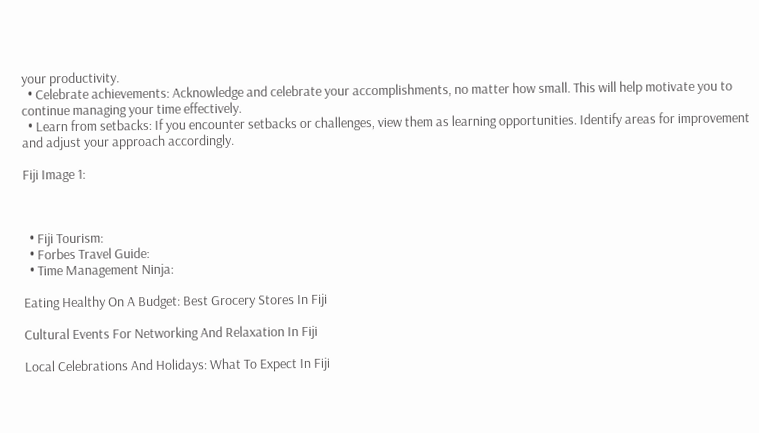your productivity.
  • Celebrate achievements: Acknowledge and celebrate your accomplishments, no matter how small. This will help motivate you to continue managing your time effectively.
  • Learn from setbacks: If you encounter setbacks or challenges, view them as learning opportunities. Identify areas for improvement and adjust your approach accordingly.

Fiji Image 1:



  • Fiji Tourism:
  • Forbes Travel Guide:
  • Time Management Ninja:

Eating Healthy On A Budget: Best Grocery Stores In Fiji

Cultural Events For Networking And Relaxation In Fiji

Local Celebrations And Holidays: What To Expect In Fiji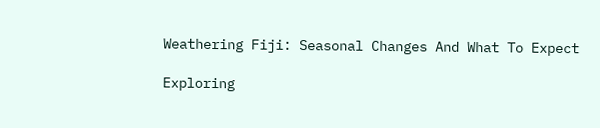Weathering Fiji: Seasonal Changes And What To Expect

Exploring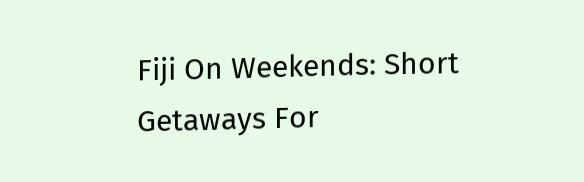Fiji On Weekends: Short Getaways For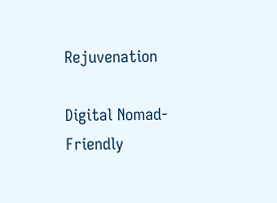Rejuvenation

Digital Nomad-Friendly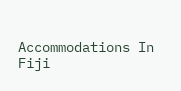Accommodations In Fiji